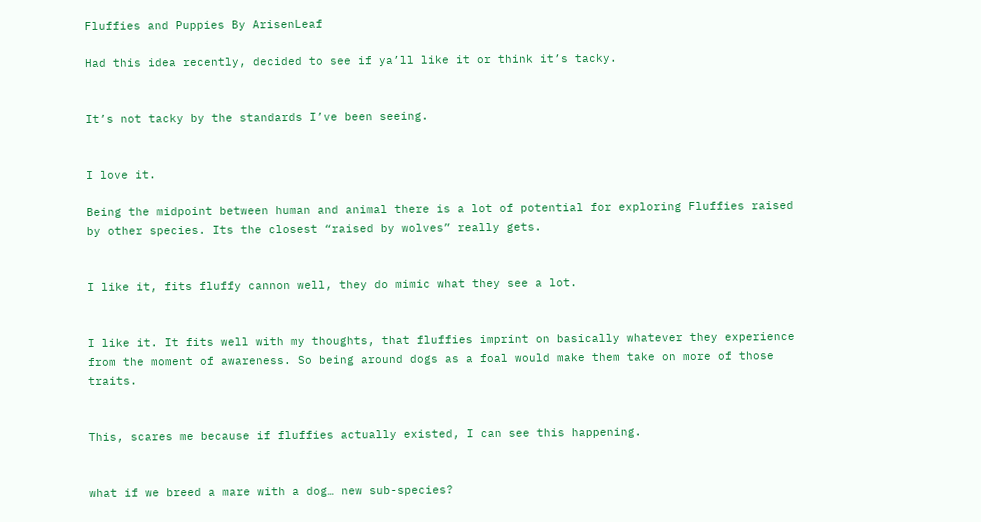Fluffies and Puppies By ArisenLeaf

Had this idea recently, decided to see if ya’ll like it or think it’s tacky.


It’s not tacky by the standards I’ve been seeing.


I love it.

Being the midpoint between human and animal there is a lot of potential for exploring Fluffies raised by other species. Its the closest “raised by wolves” really gets.


I like it, fits fluffy cannon well, they do mimic what they see a lot.


I like it. It fits well with my thoughts, that fluffies imprint on basically whatever they experience from the moment of awareness. So being around dogs as a foal would make them take on more of those traits.


This, scares me because if fluffies actually existed, I can see this happening.


what if we breed a mare with a dog… new sub-species?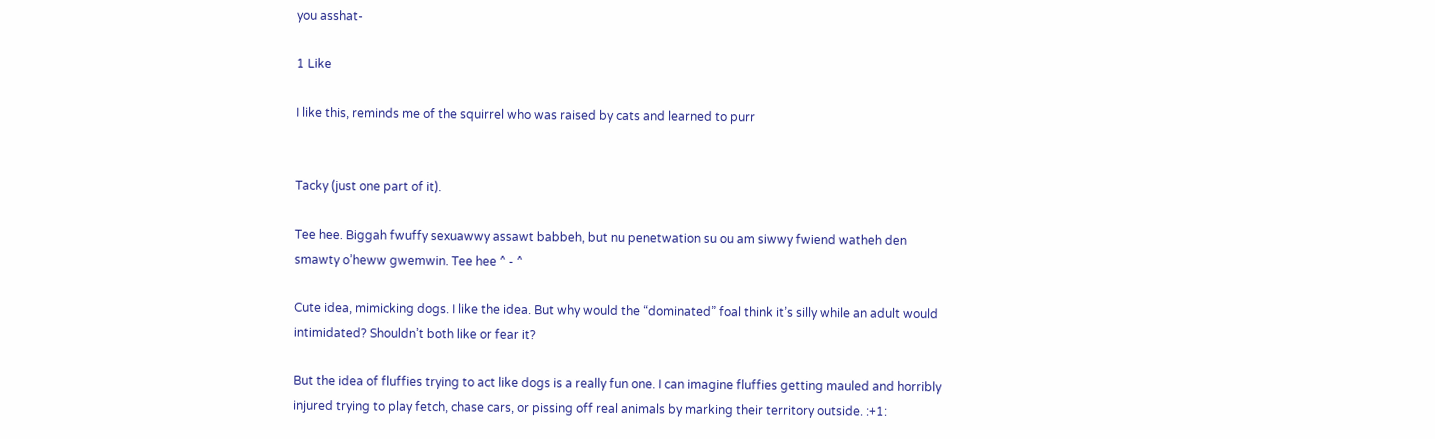you asshat-

1 Like

I like this, reminds me of the squirrel who was raised by cats and learned to purr


Tacky (just one part of it).

Tee hee. Biggah fwuffy sexuawwy assawt babbeh, but nu penetwation su ou am siwwy fwiend watheh den smawty o’heww gwemwin. Tee hee ^ - ^

Cute idea, mimicking dogs. I like the idea. But why would the “dominated” foal think it’s silly while an adult would intimidated? Shouldn’t both like or fear it?

But the idea of fluffies trying to act like dogs is a really fun one. I can imagine fluffies getting mauled and horribly injured trying to play fetch, chase cars, or pissing off real animals by marking their territory outside. :+1: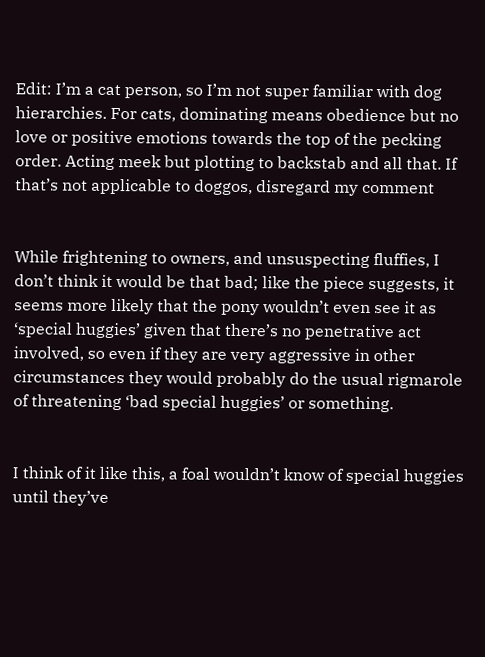Edit: I’m a cat person, so I’m not super familiar with dog hierarchies. For cats, dominating means obedience but no love or positive emotions towards the top of the pecking order. Acting meek but plotting to backstab and all that. If that’s not applicable to doggos, disregard my comment


While frightening to owners, and unsuspecting fluffies, I don’t think it would be that bad; like the piece suggests, it seems more likely that the pony wouldn’t even see it as ‘special huggies’ given that there’s no penetrative act involved, so even if they are very aggressive in other circumstances they would probably do the usual rigmarole of threatening ‘bad special huggies’ or something.


I think of it like this, a foal wouldn’t know of special huggies until they’ve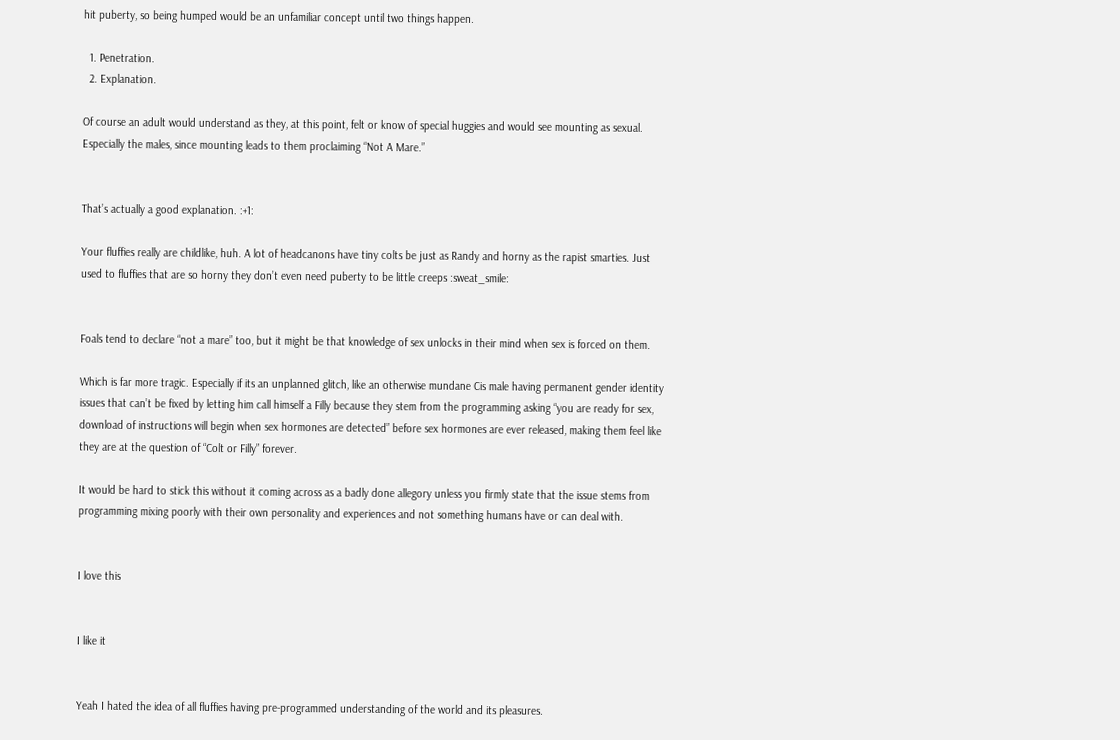hit puberty, so being humped would be an unfamiliar concept until two things happen.

  1. Penetration.
  2. Explanation.

Of course an adult would understand as they, at this point, felt or know of special huggies and would see mounting as sexual. Especially the males, since mounting leads to them proclaiming “Not A Mare.”


That’s actually a good explanation. :+1:

Your fluffies really are childlike, huh. A lot of headcanons have tiny colts be just as Randy and horny as the rapist smarties. Just used to fluffies that are so horny they don’t even need puberty to be little creeps :sweat_smile:


Foals tend to declare “not a mare” too, but it might be that knowledge of sex unlocks in their mind when sex is forced on them.

Which is far more tragic. Especially if its an unplanned glitch, like an otherwise mundane Cis male having permanent gender identity issues that can’t be fixed by letting him call himself a Filly because they stem from the programming asking “you are ready for sex, download of instructions will begin when sex hormones are detected” before sex hormones are ever released, making them feel like they are at the question of “Colt or Filly” forever.

It would be hard to stick this without it coming across as a badly done allegory unless you firmly state that the issue stems from programming mixing poorly with their own personality and experiences and not something humans have or can deal with.


I love this


I like it


Yeah I hated the idea of all fluffies having pre-programmed understanding of the world and its pleasures.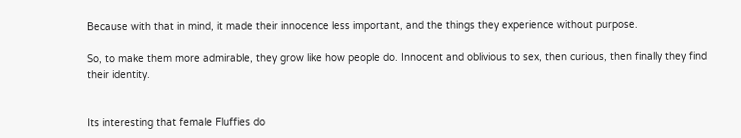Because with that in mind, it made their innocence less important, and the things they experience without purpose.

So, to make them more admirable, they grow like how people do. Innocent and oblivious to sex, then curious, then finally they find their identity.


Its interesting that female Fluffies do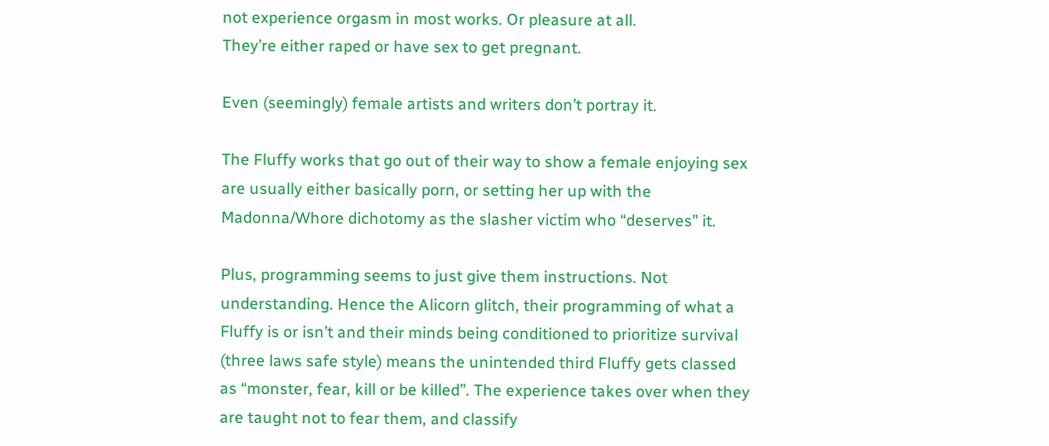not experience orgasm in most works. Or pleasure at all.
They’re either raped or have sex to get pregnant.

Even (seemingly) female artists and writers don’t portray it.

The Fluffy works that go out of their way to show a female enjoying sex are usually either basically porn, or setting her up with the Madonna/Whore dichotomy as the slasher victim who “deserves” it.

Plus, programming seems to just give them instructions. Not understanding. Hence the Alicorn glitch, their programming of what a Fluffy is or isn’t and their minds being conditioned to prioritize survival (three laws safe style) means the unintended third Fluffy gets classed as “monster, fear, kill or be killed”. The experience takes over when they are taught not to fear them, and classify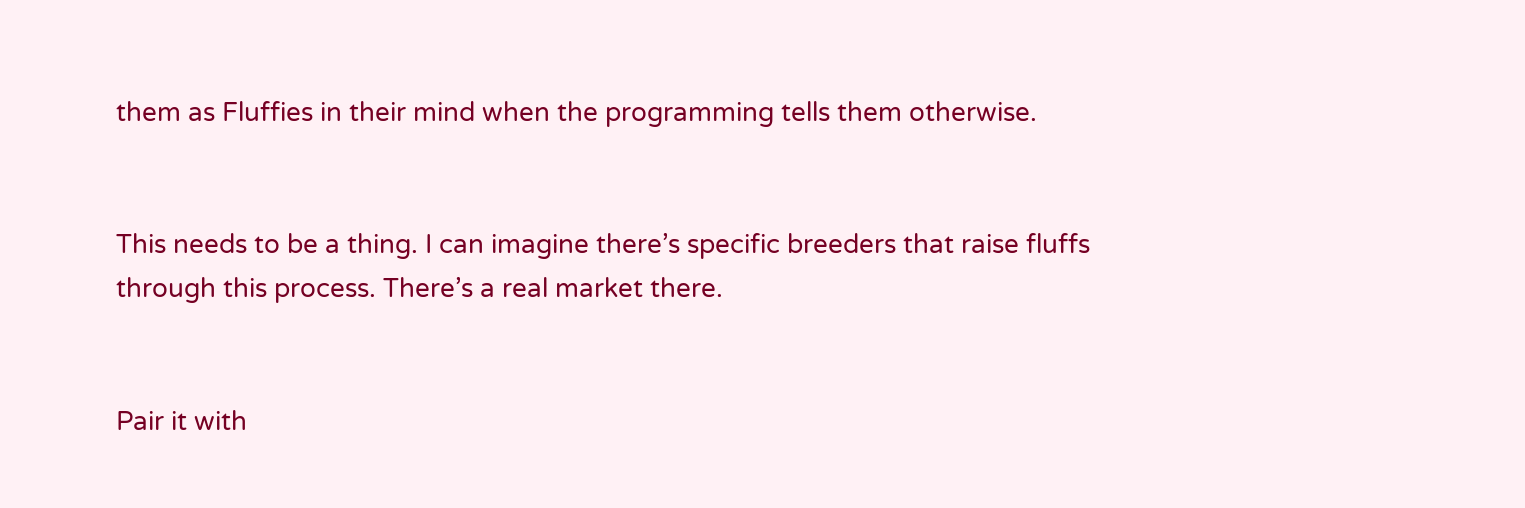them as Fluffies in their mind when the programming tells them otherwise.


This needs to be a thing. I can imagine there’s specific breeders that raise fluffs through this process. There’s a real market there.


Pair it with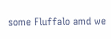some Fluffalo amd we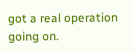got a real operation going on.